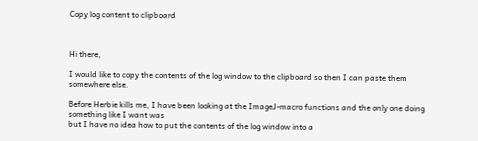Copy log content to clipboard



Hi there,

I would like to copy the contents of the log window to the clipboard so then I can paste them somewhere else.

Before Herbie kills me, I have been looking at the ImageJ-macro functions and the only one doing something like I want was
but I have no idea how to put the contents of the log window into a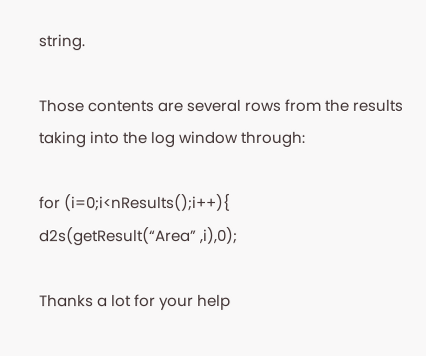string.

Those contents are several rows from the results taking into the log window through:

for (i=0;i<nResults();i++){
d2s(getResult(“Area” ,i),0);

Thanks a lot for your help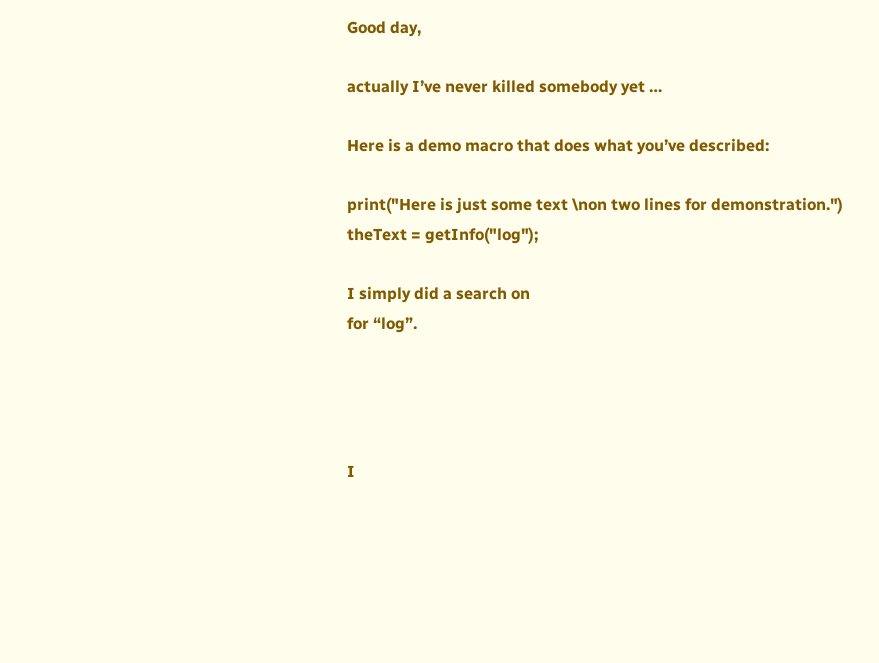Good day,

actually I’ve never killed somebody yet …

Here is a demo macro that does what you’ve described:

print("Here is just some text \non two lines for demonstration.")
theText = getInfo("log");

I simply did a search on
for “log”.




I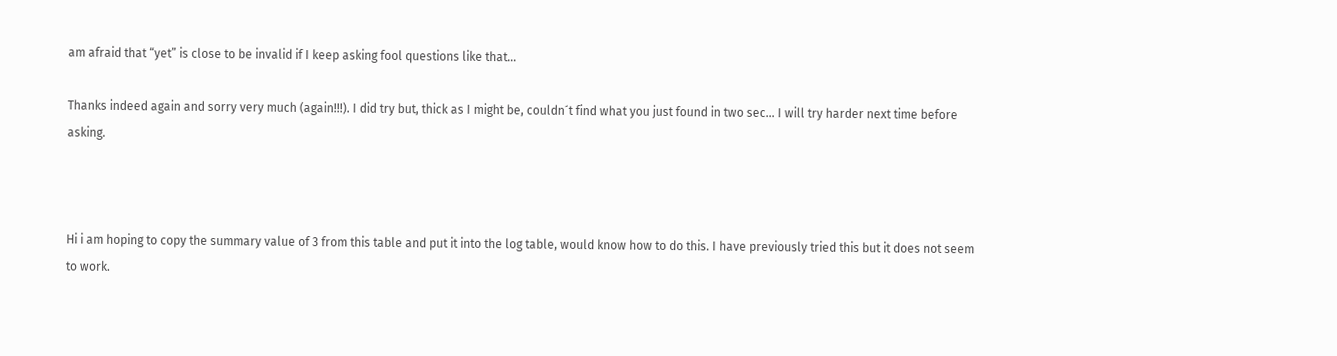am afraid that “yet” is close to be invalid if I keep asking fool questions like that…

Thanks indeed again and sorry very much (again!!!). I did try but, thick as I might be, couldn´t find what you just found in two sec… I will try harder next time before asking.



Hi i am hoping to copy the summary value of 3 from this table and put it into the log table, would know how to do this. I have previously tried this but it does not seem to work.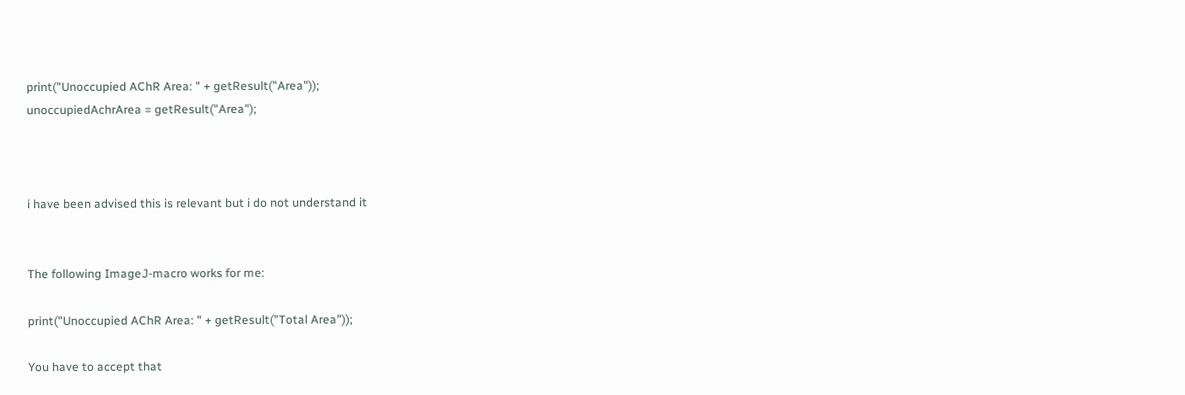print("Unoccupied AChR Area: " + getResult("Area"));
unoccupiedAchrArea = getResult("Area");



i have been advised this is relevant but i do not understand it


The following ImageJ-macro works for me:

print("Unoccupied AChR Area: " + getResult("Total Area"));

You have to accept that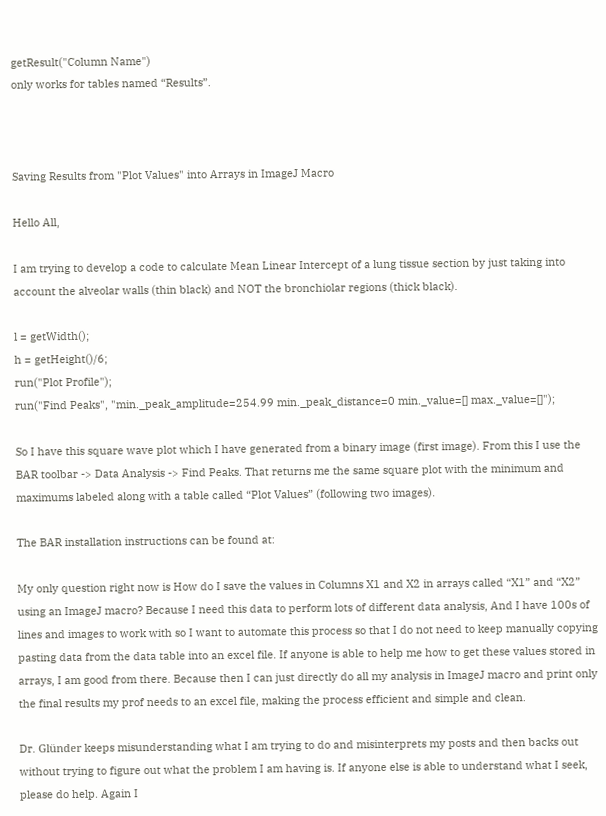getResult("Column Name")
only works for tables named “Results”.



Saving Results from "Plot Values" into Arrays in ImageJ Macro

Hello All,

I am trying to develop a code to calculate Mean Linear Intercept of a lung tissue section by just taking into account the alveolar walls (thin black) and NOT the bronchiolar regions (thick black).

l = getWidth();
h = getHeight()/6;
run("Plot Profile");
run("Find Peaks", "min._peak_amplitude=254.99 min._peak_distance=0 min._value=[] max._value=[]");

So I have this square wave plot which I have generated from a binary image (first image). From this I use the BAR toolbar -> Data Analysis -> Find Peaks. That returns me the same square plot with the minimum and maximums labeled along with a table called “Plot Values” (following two images).

The BAR installation instructions can be found at:

My only question right now is How do I save the values in Columns X1 and X2 in arrays called “X1” and “X2” using an ImageJ macro? Because I need this data to perform lots of different data analysis, And I have 100s of lines and images to work with so I want to automate this process so that I do not need to keep manually copying pasting data from the data table into an excel file. If anyone is able to help me how to get these values stored in arrays, I am good from there. Because then I can just directly do all my analysis in ImageJ macro and print only the final results my prof needs to an excel file, making the process efficient and simple and clean.

Dr. Glünder keeps misunderstanding what I am trying to do and misinterprets my posts and then backs out without trying to figure out what the problem I am having is. If anyone else is able to understand what I seek, please do help. Again I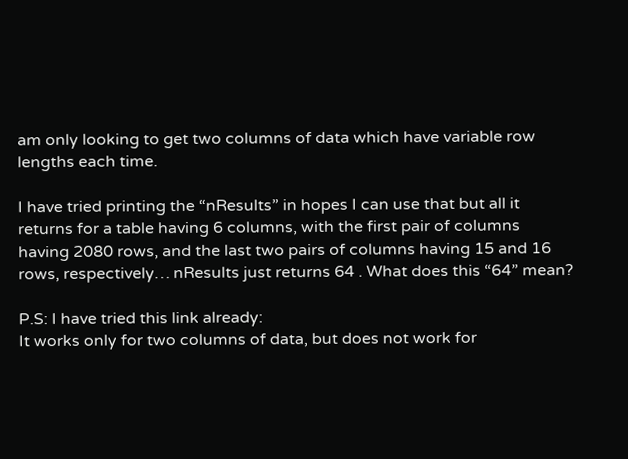am only looking to get two columns of data which have variable row lengths each time.

I have tried printing the “nResults” in hopes I can use that but all it returns for a table having 6 columns, with the first pair of columns having 2080 rows, and the last two pairs of columns having 15 and 16 rows, respectively… nResults just returns 64 . What does this “64” mean?

P.S: I have tried this link already:
It works only for two columns of data, but does not work for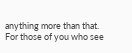anything more than that.
For those of you who see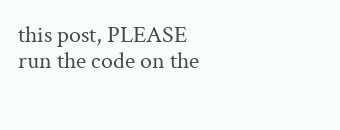this post, PLEASE run the code on the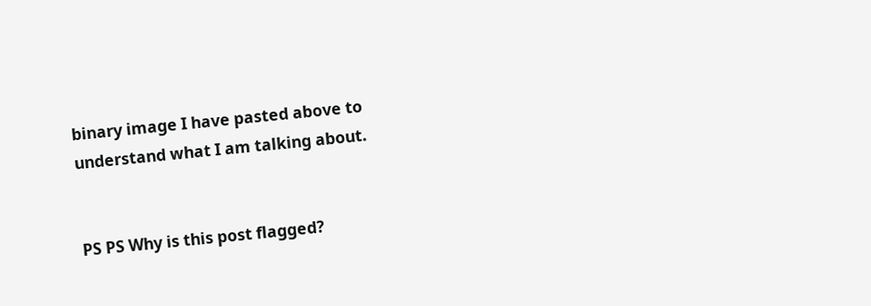binary image I have pasted above to understand what I am talking about.


PS PS Why is this post flagged?